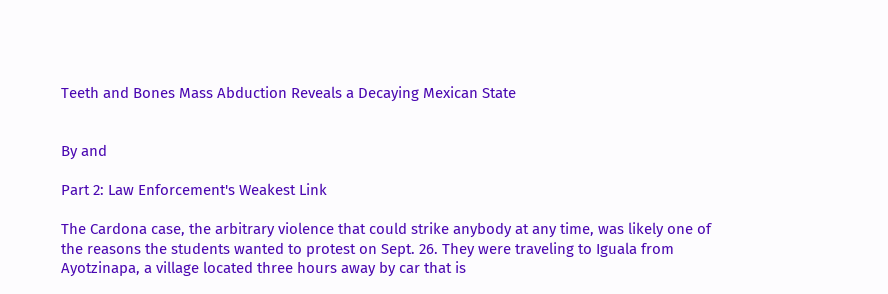Teeth and Bones Mass Abduction Reveals a Decaying Mexican State


By and

Part 2: Law Enforcement's Weakest Link

The Cardona case, the arbitrary violence that could strike anybody at any time, was likely one of the reasons the students wanted to protest on Sept. 26. They were traveling to Iguala from Ayotzinapa, a village located three hours away by car that is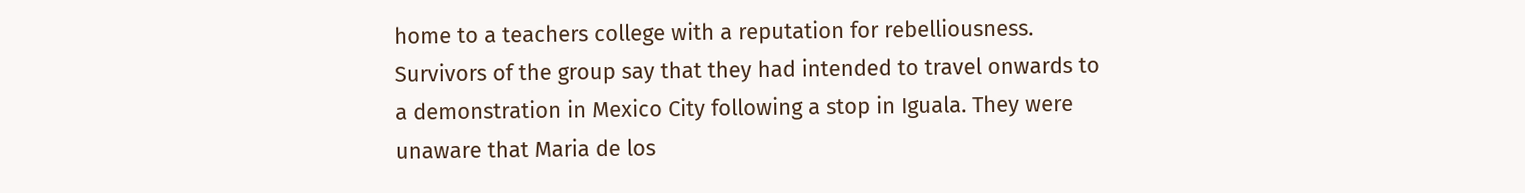home to a teachers college with a reputation for rebelliousness. Survivors of the group say that they had intended to travel onwards to a demonstration in Mexico City following a stop in Iguala. They were unaware that Maria de los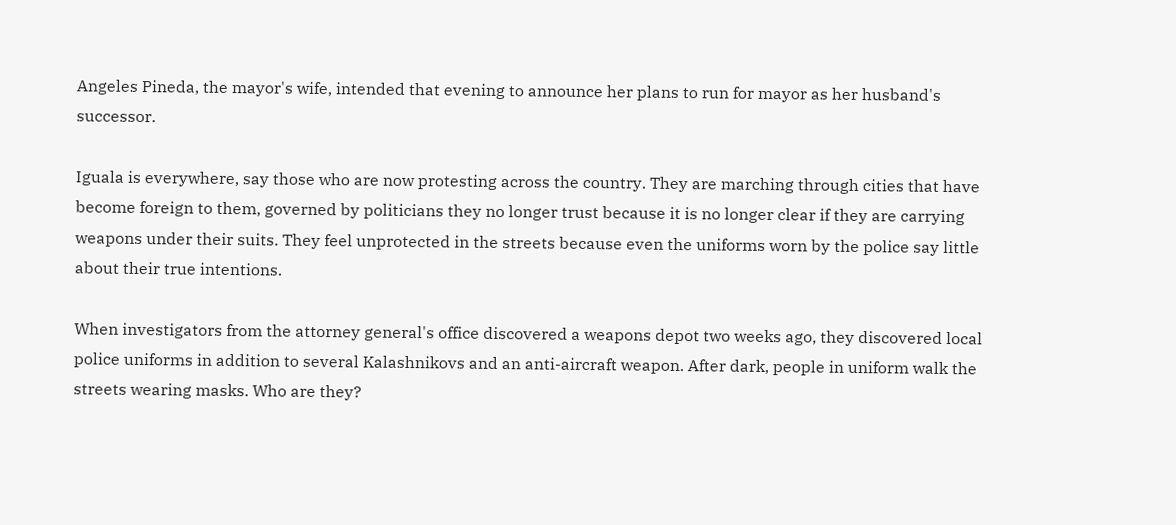Angeles Pineda, the mayor's wife, intended that evening to announce her plans to run for mayor as her husband's successor.

Iguala is everywhere, say those who are now protesting across the country. They are marching through cities that have become foreign to them, governed by politicians they no longer trust because it is no longer clear if they are carrying weapons under their suits. They feel unprotected in the streets because even the uniforms worn by the police say little about their true intentions.

When investigators from the attorney general's office discovered a weapons depot two weeks ago, they discovered local police uniforms in addition to several Kalashnikovs and an anti-aircraft weapon. After dark, people in uniform walk the streets wearing masks. Who are they?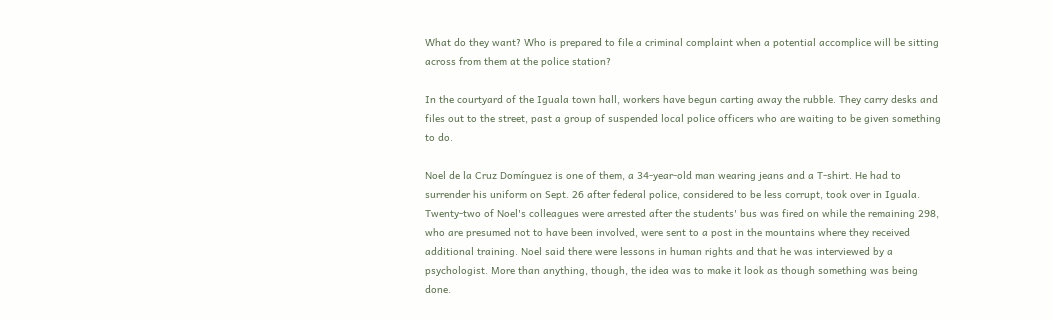What do they want? Who is prepared to file a criminal complaint when a potential accomplice will be sitting across from them at the police station?

In the courtyard of the Iguala town hall, workers have begun carting away the rubble. They carry desks and files out to the street, past a group of suspended local police officers who are waiting to be given something to do.

Noel de la Cruz Domínguez is one of them, a 34-year-old man wearing jeans and a T-shirt. He had to surrender his uniform on Sept. 26 after federal police, considered to be less corrupt, took over in Iguala. Twenty-two of Noel's colleagues were arrested after the students' bus was fired on while the remaining 298, who are presumed not to have been involved, were sent to a post in the mountains where they received additional training. Noel said there were lessons in human rights and that he was interviewed by a psychologist. More than anything, though, the idea was to make it look as though something was being done.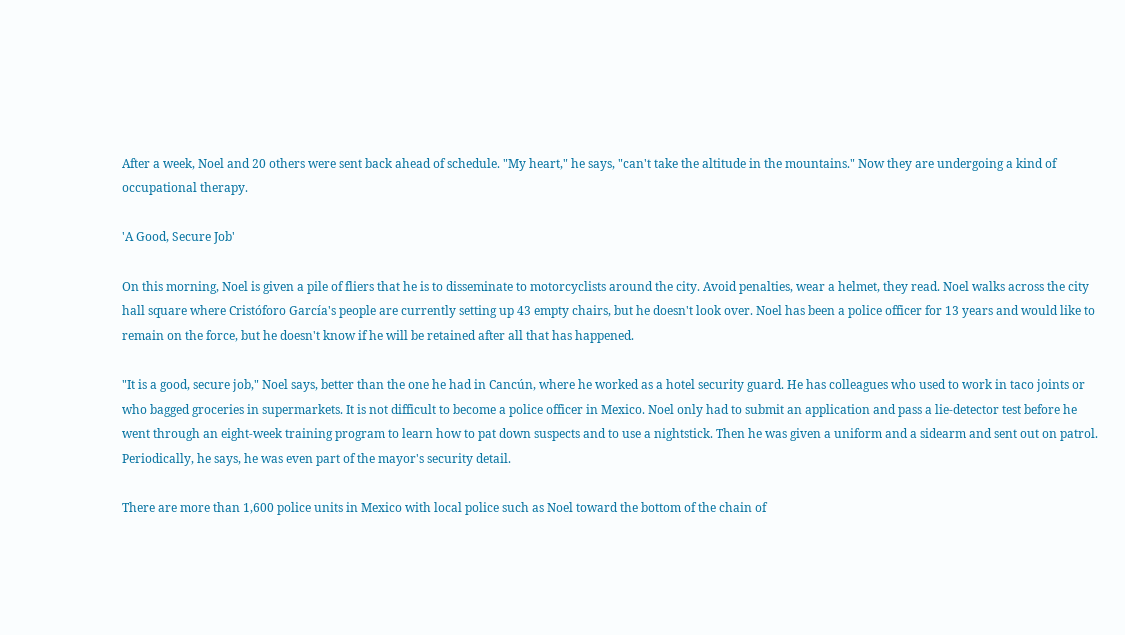After a week, Noel and 20 others were sent back ahead of schedule. "My heart," he says, "can't take the altitude in the mountains." Now they are undergoing a kind of occupational therapy.

'A Good, Secure Job'

On this morning, Noel is given a pile of fliers that he is to disseminate to motorcyclists around the city. Avoid penalties, wear a helmet, they read. Noel walks across the city hall square where Cristóforo García's people are currently setting up 43 empty chairs, but he doesn't look over. Noel has been a police officer for 13 years and would like to remain on the force, but he doesn't know if he will be retained after all that has happened.

"It is a good, secure job," Noel says, better than the one he had in Cancún, where he worked as a hotel security guard. He has colleagues who used to work in taco joints or who bagged groceries in supermarkets. It is not difficult to become a police officer in Mexico. Noel only had to submit an application and pass a lie-detector test before he went through an eight-week training program to learn how to pat down suspects and to use a nightstick. Then he was given a uniform and a sidearm and sent out on patrol. Periodically, he says, he was even part of the mayor's security detail.

There are more than 1,600 police units in Mexico with local police such as Noel toward the bottom of the chain of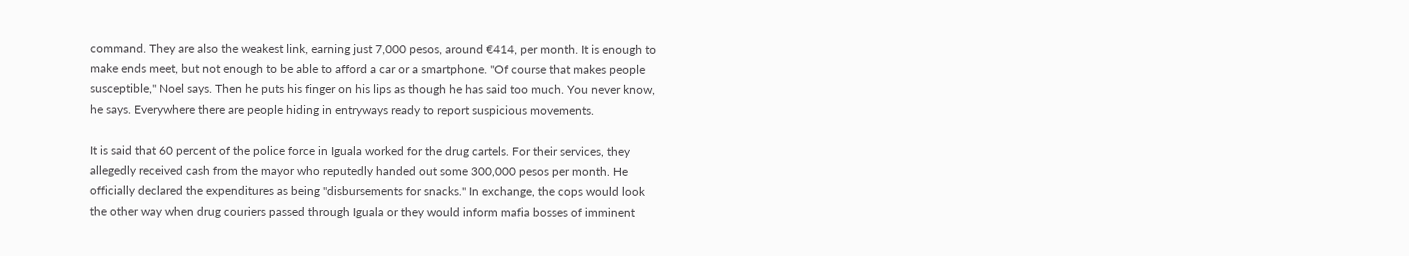command. They are also the weakest link, earning just 7,000 pesos, around €414, per month. It is enough to make ends meet, but not enough to be able to afford a car or a smartphone. "Of course that makes people susceptible," Noel says. Then he puts his finger on his lips as though he has said too much. You never know, he says. Everywhere there are people hiding in entryways ready to report suspicious movements.

It is said that 60 percent of the police force in Iguala worked for the drug cartels. For their services, they allegedly received cash from the mayor who reputedly handed out some 300,000 pesos per month. He officially declared the expenditures as being "disbursements for snacks." In exchange, the cops would look the other way when drug couriers passed through Iguala or they would inform mafia bosses of imminent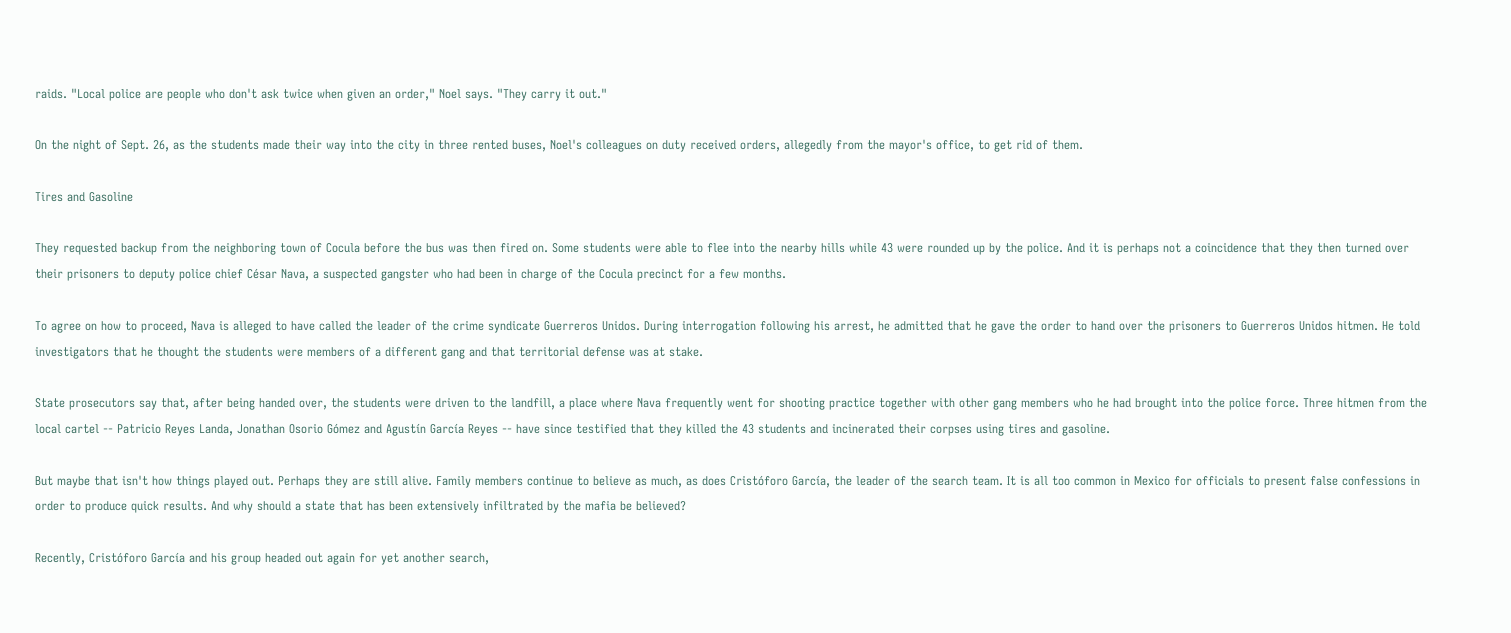raids. "Local police are people who don't ask twice when given an order," Noel says. "They carry it out."

On the night of Sept. 26, as the students made their way into the city in three rented buses, Noel's colleagues on duty received orders, allegedly from the mayor's office, to get rid of them.

Tires and Gasoline

They requested backup from the neighboring town of Cocula before the bus was then fired on. Some students were able to flee into the nearby hills while 43 were rounded up by the police. And it is perhaps not a coincidence that they then turned over their prisoners to deputy police chief César Nava, a suspected gangster who had been in charge of the Cocula precinct for a few months.

To agree on how to proceed, Nava is alleged to have called the leader of the crime syndicate Guerreros Unidos. During interrogation following his arrest, he admitted that he gave the order to hand over the prisoners to Guerreros Unidos hitmen. He told investigators that he thought the students were members of a different gang and that territorial defense was at stake.

State prosecutors say that, after being handed over, the students were driven to the landfill, a place where Nava frequently went for shooting practice together with other gang members who he had brought into the police force. Three hitmen from the local cartel -- Patricio Reyes Landa, Jonathan Osorio Gómez and Agustín García Reyes -- have since testified that they killed the 43 students and incinerated their corpses using tires and gasoline.

But maybe that isn't how things played out. Perhaps they are still alive. Family members continue to believe as much, as does Cristóforo García, the leader of the search team. It is all too common in Mexico for officials to present false confessions in order to produce quick results. And why should a state that has been extensively infiltrated by the mafia be believed?

Recently, Cristóforo García and his group headed out again for yet another search,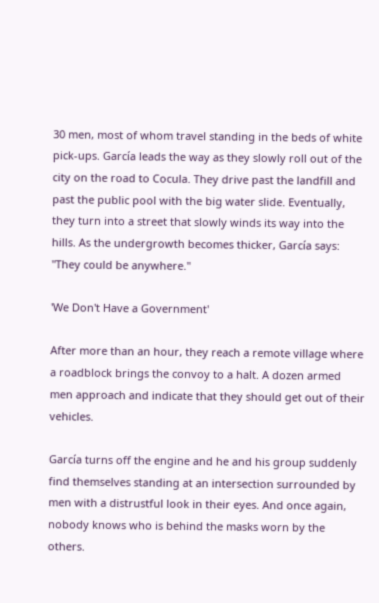30 men, most of whom travel standing in the beds of white pick-ups. García leads the way as they slowly roll out of the city on the road to Cocula. They drive past the landfill and past the public pool with the big water slide. Eventually, they turn into a street that slowly winds its way into the hills. As the undergrowth becomes thicker, García says: "They could be anywhere."

'We Don't Have a Government'

After more than an hour, they reach a remote village where a roadblock brings the convoy to a halt. A dozen armed men approach and indicate that they should get out of their vehicles.

García turns off the engine and he and his group suddenly find themselves standing at an intersection surrounded by men with a distrustful look in their eyes. And once again, nobody knows who is behind the masks worn by the others.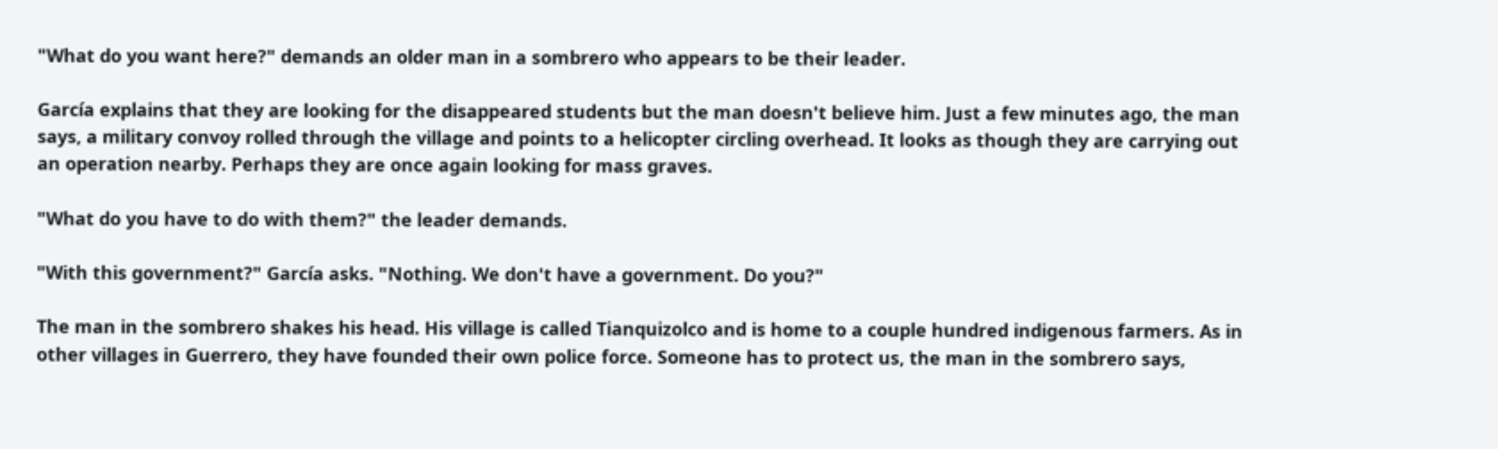"What do you want here?" demands an older man in a sombrero who appears to be their leader.

García explains that they are looking for the disappeared students but the man doesn't believe him. Just a few minutes ago, the man says, a military convoy rolled through the village and points to a helicopter circling overhead. It looks as though they are carrying out an operation nearby. Perhaps they are once again looking for mass graves.

"What do you have to do with them?" the leader demands.

"With this government?" García asks. "Nothing. We don't have a government. Do you?"

The man in the sombrero shakes his head. His village is called Tianquizolco and is home to a couple hundred indigenous farmers. As in other villages in Guerrero, they have founded their own police force. Someone has to protect us, the man in the sombrero says,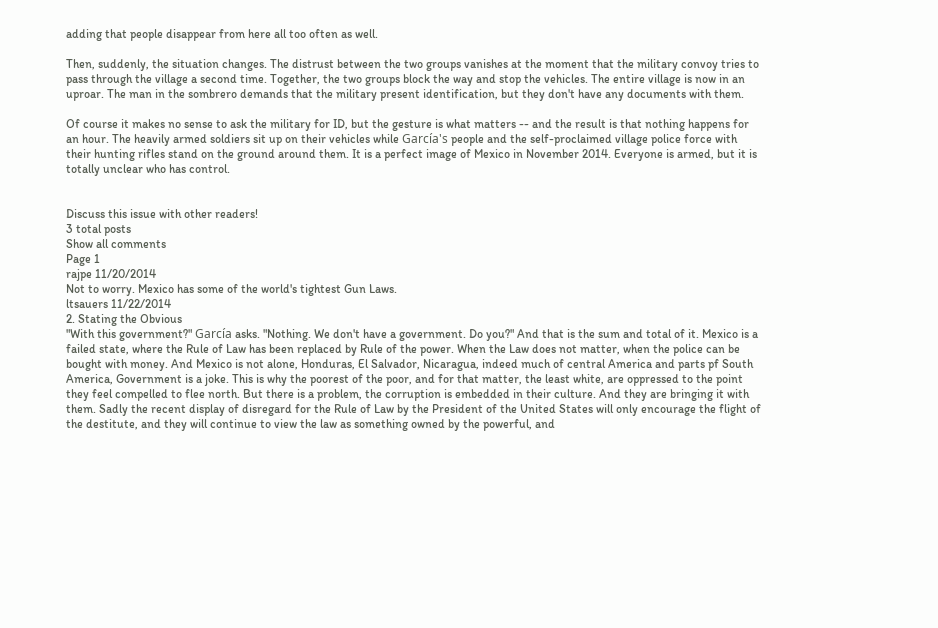adding that people disappear from here all too often as well.

Then, suddenly, the situation changes. The distrust between the two groups vanishes at the moment that the military convoy tries to pass through the village a second time. Together, the two groups block the way and stop the vehicles. The entire village is now in an uproar. The man in the sombrero demands that the military present identification, but they don't have any documents with them.

Of course it makes no sense to ask the military for ID, but the gesture is what matters -- and the result is that nothing happens for an hour. The heavily armed soldiers sit up on their vehicles while García's people and the self-proclaimed village police force with their hunting rifles stand on the ground around them. It is a perfect image of Mexico in November 2014. Everyone is armed, but it is totally unclear who has control.


Discuss this issue with other readers!
3 total posts
Show all comments
Page 1
rajpe 11/20/2014
Not to worry. Mexico has some of the world's tightest Gun Laws.
ltsauers 11/22/2014
2. Stating the Obvious
"With this government?" García asks. "Nothing. We don't have a government. Do you?" And that is the sum and total of it. Mexico is a failed state, where the Rule of Law has been replaced by Rule of the power. When the Law does not matter, when the police can be bought with money. And Mexico is not alone, Honduras, El Salvador, Nicaragua, indeed much of central America and parts pf South America, Government is a joke. This is why the poorest of the poor, and for that matter, the least white, are oppressed to the point they feel compelled to flee north. But there is a problem, the corruption is embedded in their culture. And they are bringing it with them. Sadly the recent display of disregard for the Rule of Law by the President of the United States will only encourage the flight of the destitute, and they will continue to view the law as something owned by the powerful, and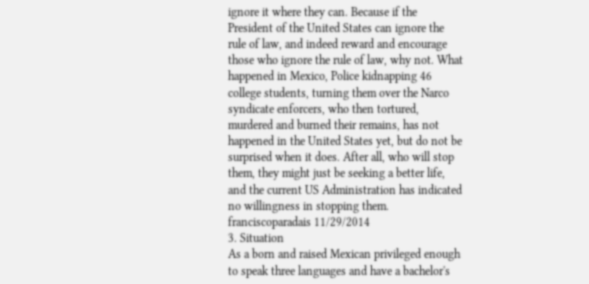ignore it where they can. Because if the President of the United States can ignore the rule of law, and indeed reward and encourage those who ignore the rule of law, why not. What happened in Mexico, Police kidnapping 46 college students, turning them over the Narco syndicate enforcers, who then tortured, murdered and burned their remains, has not happened in the United States yet, but do not be surprised when it does. After all, who will stop them, they might just be seeking a better life, and the current US Administration has indicated no willingness in stopping them.
franciscoparadais 11/29/2014
3. Situation
As a born and raised Mexican privileged enough to speak three languages and have a bachelor's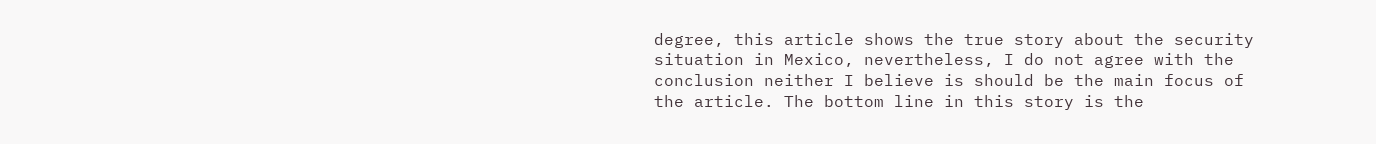degree, this article shows the true story about the security situation in Mexico, nevertheless, I do not agree with the conclusion neither I believe is should be the main focus of the article. The bottom line in this story is the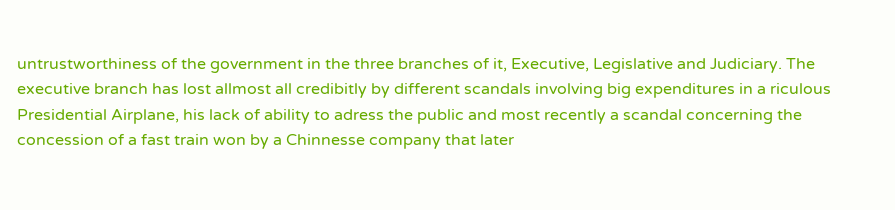untrustworthiness of the government in the three branches of it, Executive, Legislative and Judiciary. The executive branch has lost allmost all credibitly by different scandals involving big expenditures in a riculous Presidential Airplane, his lack of ability to adress the public and most recently a scandal concerning the concession of a fast train won by a Chinnesse company that later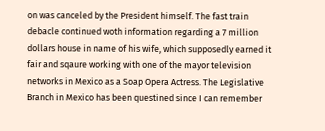on was canceled by the President himself. The fast train debacle continued woth information regarding a 7 million dollars house in name of his wife, which supposedly earned it fair and sqaure working with one of the mayor television networks in Mexico as a Soap Opera Actress. The Legislative Branch in Mexico has been questined since I can remember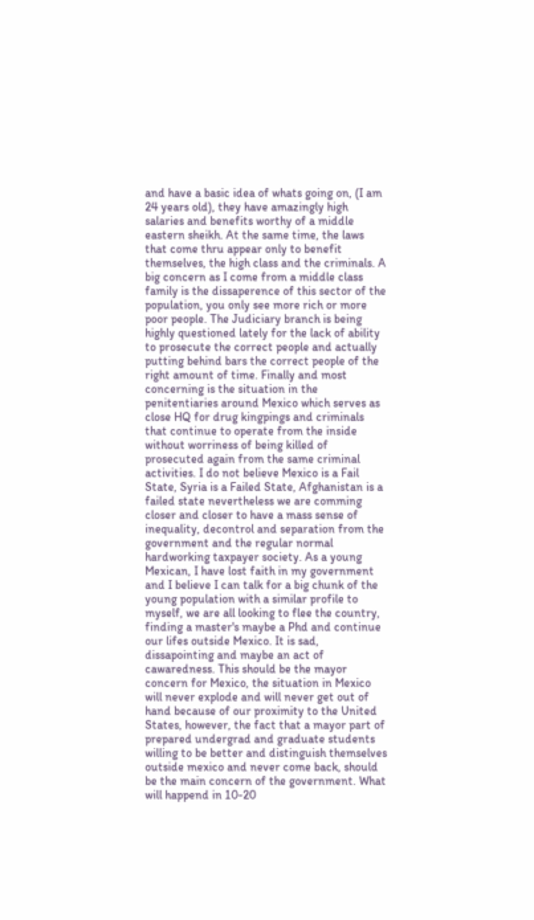and have a basic idea of whats going on, (I am 24 years old), they have amazingly high salaries and benefits worthy of a middle eastern sheikh. At the same time, the laws that come thru appear only to benefit themselves, the high class and the criminals. A big concern as I come from a middle class family is the dissaperence of this sector of the population, you only see more rich or more poor people. The Judiciary branch is being highly questioned lately for the lack of ability to prosecute the correct people and actually putting behind bars the correct people of the right amount of time. Finally and most concerning is the situation in the penitentiaries around Mexico which serves as close HQ for drug kingpings and criminals that continue to operate from the inside without worriness of being killed of prosecuted again from the same criminal activities. I do not believe Mexico is a Fail State, Syria is a Failed State, Afghanistan is a failed state nevertheless we are comming closer and closer to have a mass sense of inequality, decontrol and separation from the government and the regular normal hardworking taxpayer society. As a young Mexican, I have lost faith in my government and I believe I can talk for a big chunk of the young population with a similar profile to myself, we are all looking to flee the country, finding a master's maybe a Phd and continue our lifes outside Mexico. It is sad, dissapointing and maybe an act of cawaredness. This should be the mayor concern for Mexico, the situation in Mexico will never explode and will never get out of hand because of our proximity to the United States, however, the fact that a mayor part of prepared undergrad and graduate students willing to be better and distinguish themselves outside mexico and never come back, should be the main concern of the government. What will happend in 10-20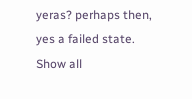yeras? perhaps then, yes a failed state.
Show all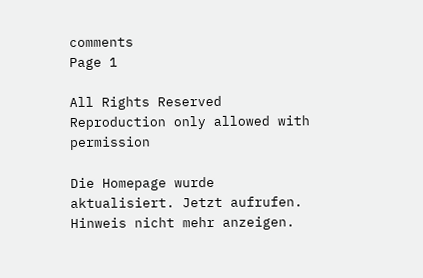comments
Page 1

All Rights Reserved
Reproduction only allowed with permission

Die Homepage wurde aktualisiert. Jetzt aufrufen.
Hinweis nicht mehr anzeigen.